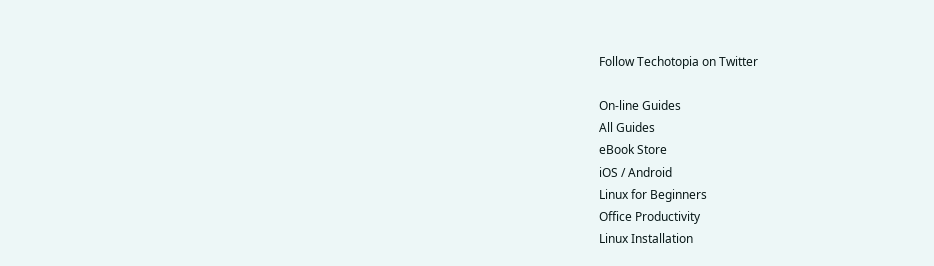Follow Techotopia on Twitter

On-line Guides
All Guides
eBook Store
iOS / Android
Linux for Beginners
Office Productivity
Linux Installation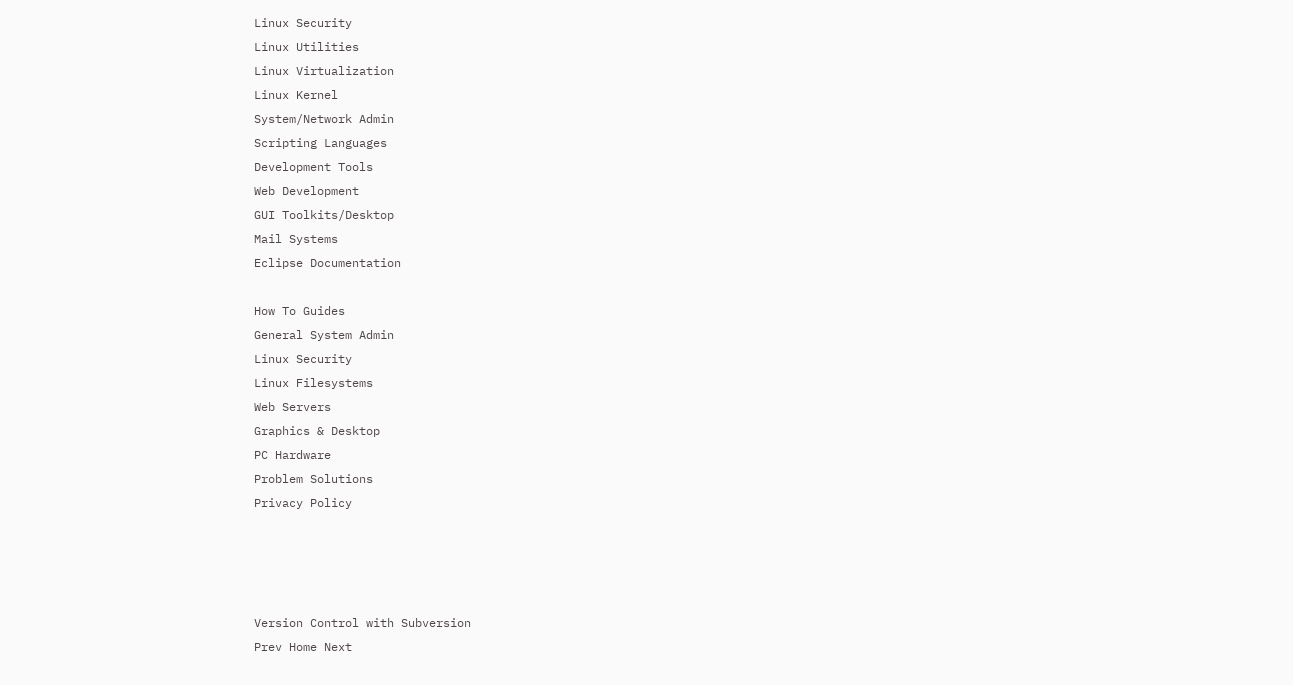Linux Security
Linux Utilities
Linux Virtualization
Linux Kernel
System/Network Admin
Scripting Languages
Development Tools
Web Development
GUI Toolkits/Desktop
Mail Systems
Eclipse Documentation

How To Guides
General System Admin
Linux Security
Linux Filesystems
Web Servers
Graphics & Desktop
PC Hardware
Problem Solutions
Privacy Policy




Version Control with Subversion
Prev Home Next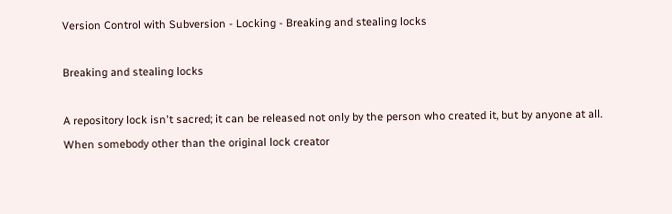Version Control with Subversion - Locking - Breaking and stealing locks

Breaking and stealing locks

A repository lock isn't sacred; it can be released not only by the person who created it, but by anyone at all. When somebody other than the original lock creator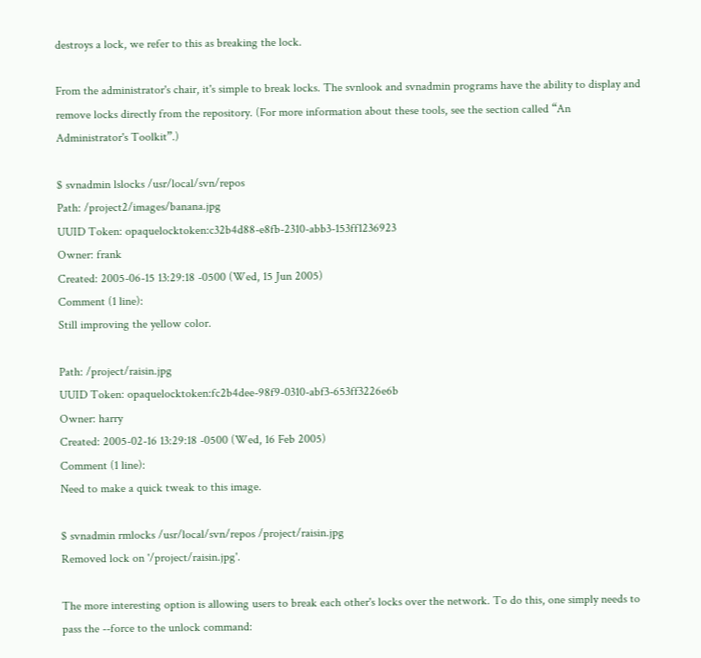destroys a lock, we refer to this as breaking the lock.

From the administrator's chair, it's simple to break locks. The svnlook and svnadmin programs have the ability to display and remove locks directly from the repository. (For more information about these tools, see the section called “An Administrator's Toolkit”.)

$ svnadmin lslocks /usr/local/svn/repos
Path: /project2/images/banana.jpg
UUID Token: opaquelocktoken:c32b4d88-e8fb-2310-abb3-153ff1236923
Owner: frank
Created: 2005-06-15 13:29:18 -0500 (Wed, 15 Jun 2005)
Comment (1 line):
Still improving the yellow color.

Path: /project/raisin.jpg
UUID Token: opaquelocktoken:fc2b4dee-98f9-0310-abf3-653ff3226e6b
Owner: harry
Created: 2005-02-16 13:29:18 -0500 (Wed, 16 Feb 2005)
Comment (1 line):
Need to make a quick tweak to this image.

$ svnadmin rmlocks /usr/local/svn/repos /project/raisin.jpg
Removed lock on '/project/raisin.jpg'.

The more interesting option is allowing users to break each other's locks over the network. To do this, one simply needs to pass the --force to the unlock command: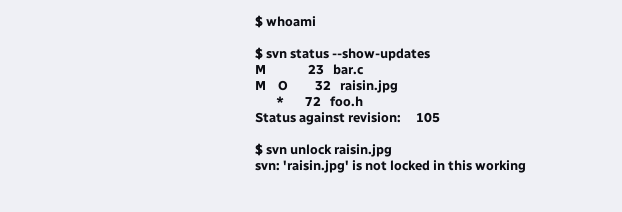$ whoami

$ svn status --show-updates
M              23   bar.c
M    O         32   raisin.jpg
       *       72   foo.h
Status against revision:     105

$ svn unlock raisin.jpg
svn: 'raisin.jpg' is not locked in this working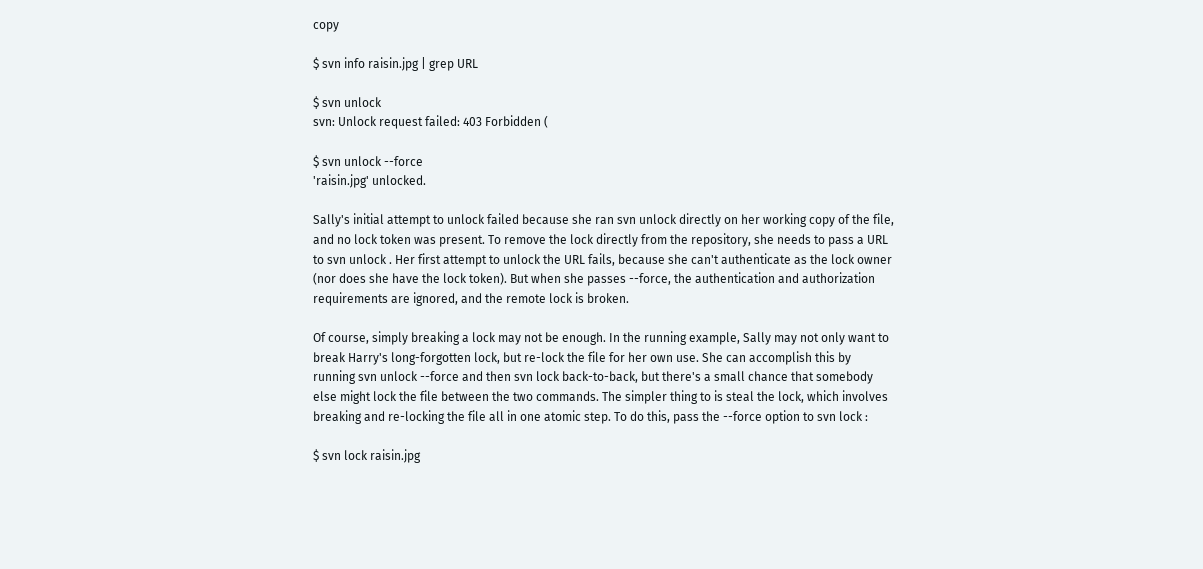copy

$ svn info raisin.jpg | grep URL

$ svn unlock
svn: Unlock request failed: 403 Forbidden (

$ svn unlock --force
'raisin.jpg' unlocked.

Sally's initial attempt to unlock failed because she ran svn unlock directly on her working copy of the file, and no lock token was present. To remove the lock directly from the repository, she needs to pass a URL to svn unlock . Her first attempt to unlock the URL fails, because she can't authenticate as the lock owner (nor does she have the lock token). But when she passes --force, the authentication and authorization requirements are ignored, and the remote lock is broken.

Of course, simply breaking a lock may not be enough. In the running example, Sally may not only want to break Harry's long-forgotten lock, but re-lock the file for her own use. She can accomplish this by running svn unlock --force and then svn lock back-to-back, but there's a small chance that somebody else might lock the file between the two commands. The simpler thing to is steal the lock, which involves breaking and re-locking the file all in one atomic step. To do this, pass the --force option to svn lock :

$ svn lock raisin.jpg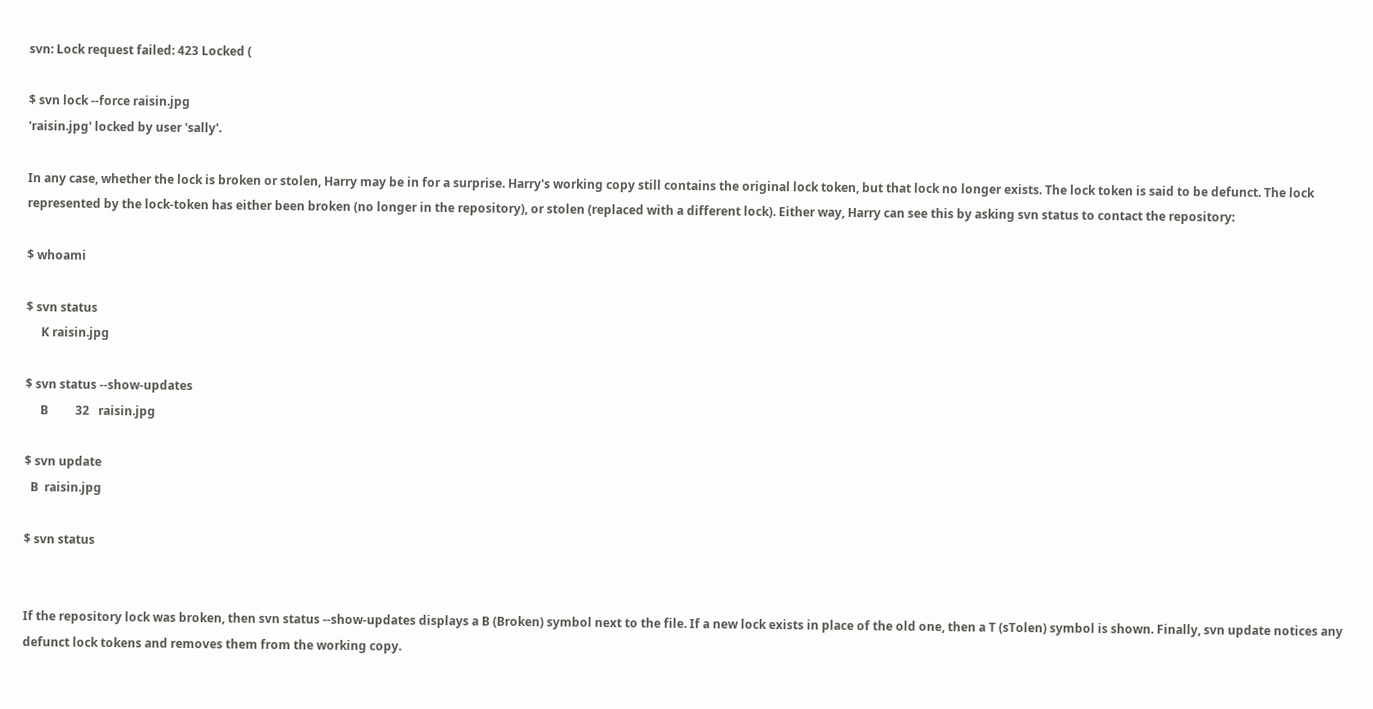svn: Lock request failed: 423 Locked (

$ svn lock --force raisin.jpg
'raisin.jpg' locked by user 'sally'.

In any case, whether the lock is broken or stolen, Harry may be in for a surprise. Harry's working copy still contains the original lock token, but that lock no longer exists. The lock token is said to be defunct. The lock represented by the lock-token has either been broken (no longer in the repository), or stolen (replaced with a different lock). Either way, Harry can see this by asking svn status to contact the repository:

$ whoami

$ svn status
     K raisin.jpg

$ svn status --show-updates
     B         32   raisin.jpg

$ svn update
  B  raisin.jpg

$ svn status


If the repository lock was broken, then svn status --show-updates displays a B (Broken) symbol next to the file. If a new lock exists in place of the old one, then a T (sTolen) symbol is shown. Finally, svn update notices any defunct lock tokens and removes them from the working copy.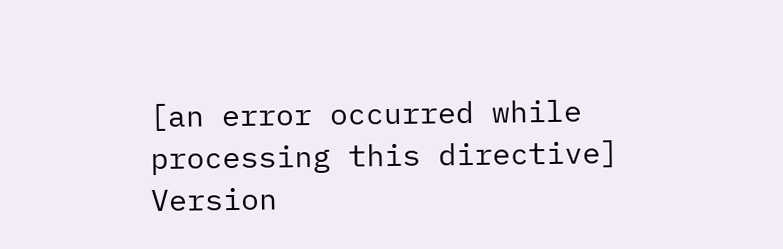[an error occurred while processing this directive]
Version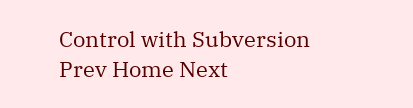Control with Subversion
Prev Home Next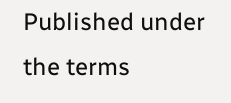Published under the terms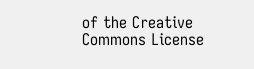of the Creative Commons License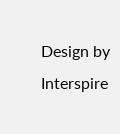Design by Interspire